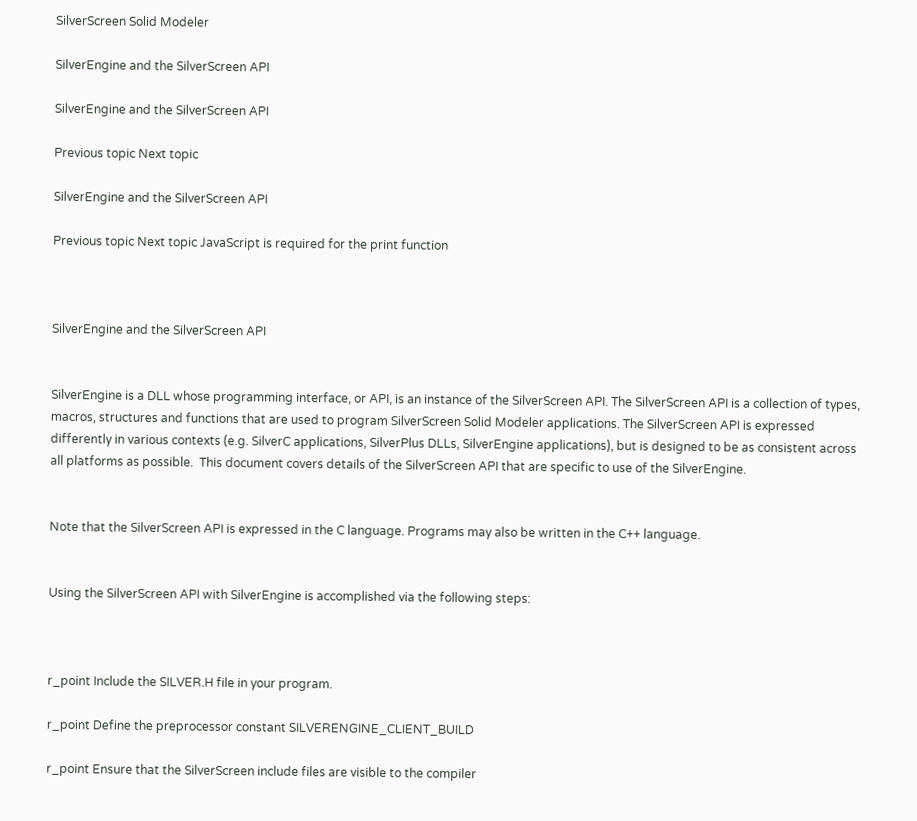SilverScreen Solid Modeler

SilverEngine and the SilverScreen API

SilverEngine and the SilverScreen API

Previous topic Next topic

SilverEngine and the SilverScreen API

Previous topic Next topic JavaScript is required for the print function



SilverEngine and the SilverScreen API


SilverEngine is a DLL whose programming interface, or API, is an instance of the SilverScreen API. The SilverScreen API is a collection of types, macros, structures and functions that are used to program SilverScreen Solid Modeler applications. The SilverScreen API is expressed differently in various contexts (e.g. SilverC applications, SilverPlus DLLs, SilverEngine applications), but is designed to be as consistent across all platforms as possible.  This document covers details of the SilverScreen API that are specific to use of the SilverEngine.


Note that the SilverScreen API is expressed in the C language. Programs may also be written in the C++ language.


Using the SilverScreen API with SilverEngine is accomplished via the following steps:



r_point Include the SILVER.H file in your program.

r_point Define the preprocessor constant SILVERENGINE_CLIENT_BUILD

r_point Ensure that the SilverScreen include files are visible to the compiler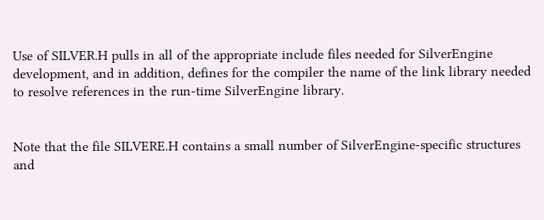Use of SILVER.H pulls in all of the appropriate include files needed for SilverEngine development, and in addition, defines for the compiler the name of the link library needed to resolve references in the run-time SilverEngine library.


Note that the file SILVERE.H contains a small number of SilverEngine-specific structures and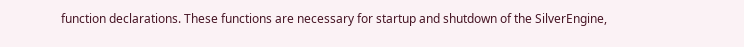function declarations. These functions are necessary for startup and shutdown of the SilverEngine,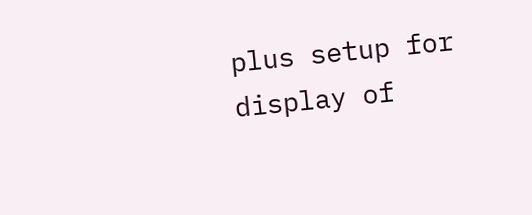plus setup for display of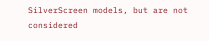SilverScreen models, but are not considered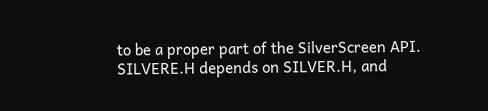to be a proper part of the SilverScreen API. SILVERE.H depends on SILVER.H, and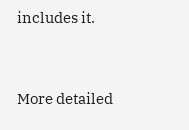includes it.


More detailed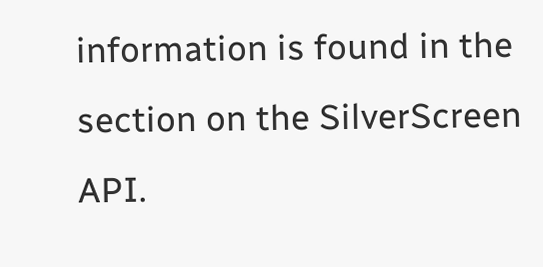information is found in the section on the SilverScreen API.